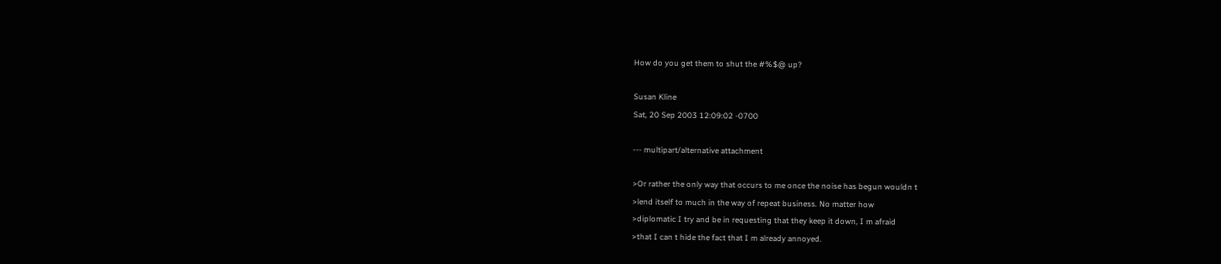How do you get them to shut the #%$@ up?

Susan Kline
Sat, 20 Sep 2003 12:09:02 -0700

--- multipart/alternative attachment

>Or rather the only way that occurs to me once the noise has begun wouldn t
>lend itself to much in the way of repeat business. No matter how
>diplomatic I try and be in requesting that they keep it down, I m afraid
>that I can t hide the fact that I m already annoyed.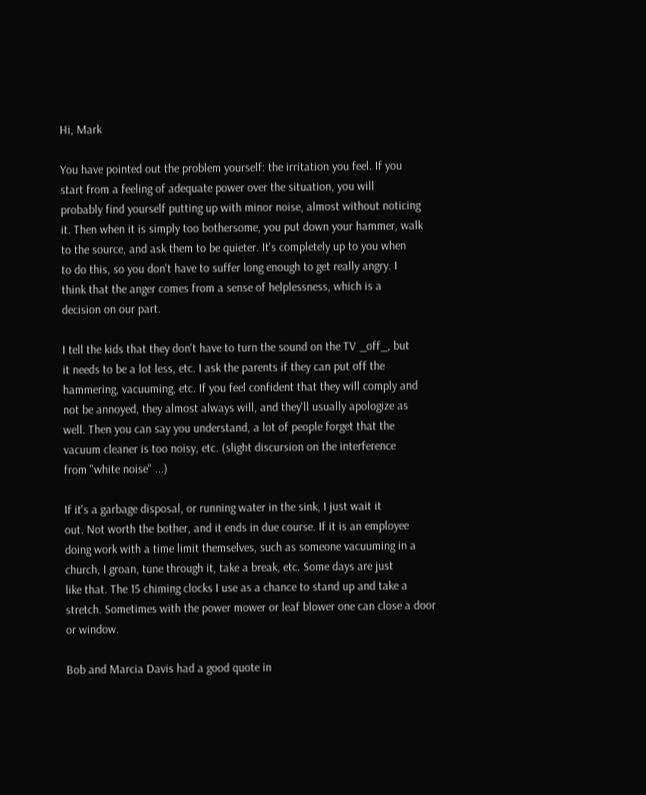Hi, Mark

You have pointed out the problem yourself: the irritation you feel. If you
start from a feeling of adequate power over the situation, you will
probably find yourself putting up with minor noise, almost without noticing
it. Then when it is simply too bothersome, you put down your hammer, walk
to the source, and ask them to be quieter. It's completely up to you when
to do this, so you don't have to suffer long enough to get really angry. I
think that the anger comes from a sense of helplessness, which is a
decision on our part.

I tell the kids that they don't have to turn the sound on the TV _off_, but
it needs to be a lot less, etc. I ask the parents if they can put off the
hammering, vacuuming, etc. If you feel confident that they will comply and
not be annoyed, they almost always will, and they'll usually apologize as
well. Then you can say you understand, a lot of people forget that the
vacuum cleaner is too noisy, etc. (slight discursion on the interference
from "white noise" ...)

If it's a garbage disposal, or running water in the sink, I just wait it
out. Not worth the bother, and it ends in due course. If it is an employee
doing work with a time limit themselves, such as someone vacuuming in a
church, I groan, tune through it, take a break, etc. Some days are just
like that. The 15 chiming clocks I use as a chance to stand up and take a
stretch. Sometimes with the power mower or leaf blower one can close a door
or window.

Bob and Marcia Davis had a good quote in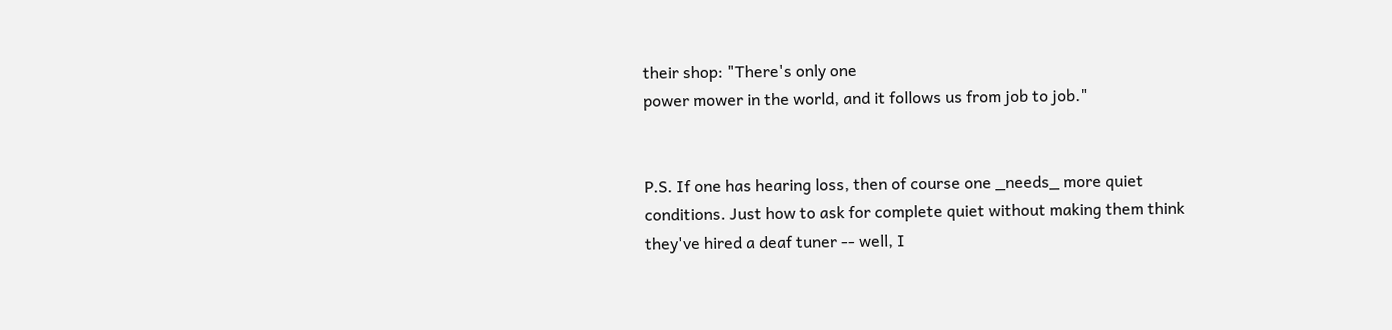their shop: "There's only one
power mower in the world, and it follows us from job to job."


P.S. If one has hearing loss, then of course one _needs_ more quiet
conditions. Just how to ask for complete quiet without making them think
they've hired a deaf tuner -- well, I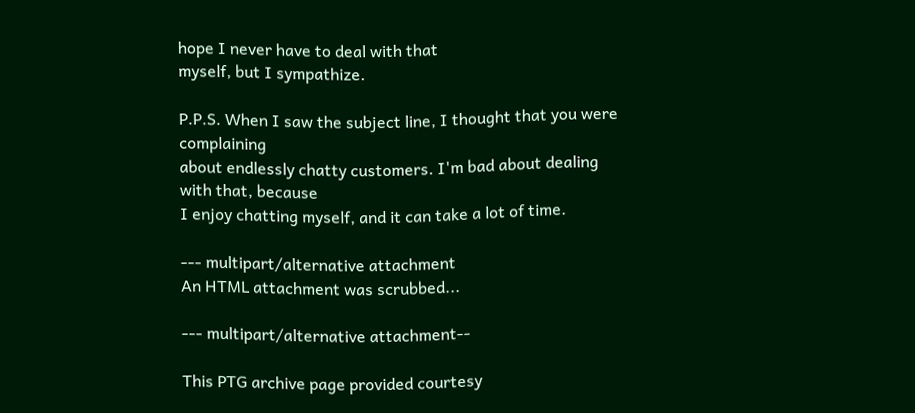hope I never have to deal with that
myself, but I sympathize.

P.P.S. When I saw the subject line, I thought that you were complaining
about endlessly chatty customers. I'm bad about dealing with that, because
I enjoy chatting myself, and it can take a lot of time.

--- multipart/alternative attachment
An HTML attachment was scrubbed...

--- multipart/alternative attachment--

This PTG archive page provided courtesy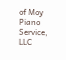of Moy Piano Service, LLC